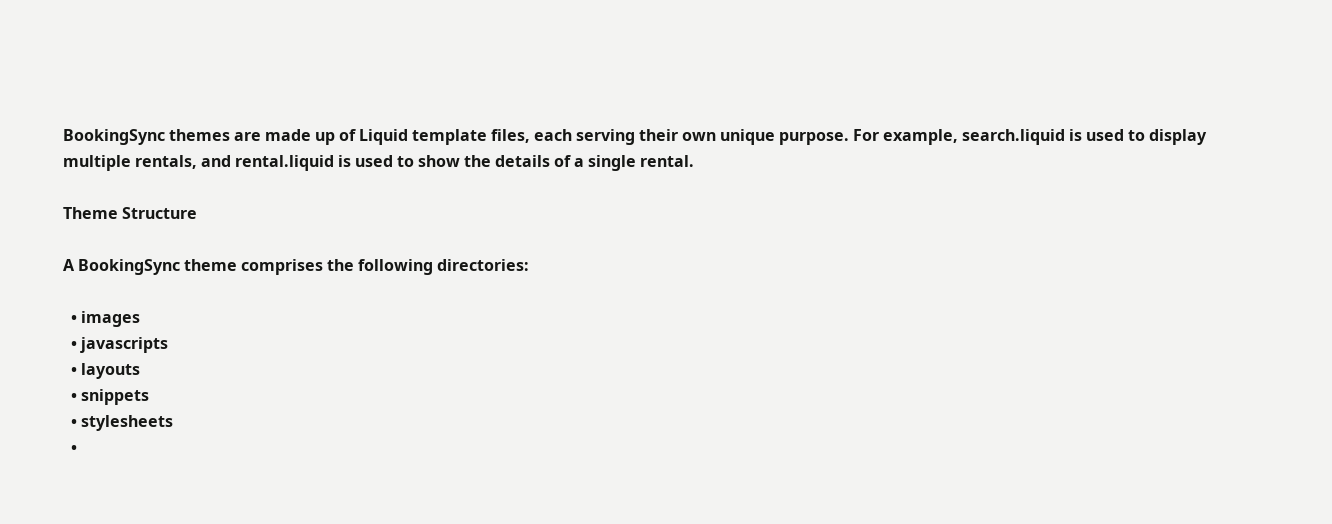BookingSync themes are made up of Liquid template files, each serving their own unique purpose. For example, search.liquid is used to display multiple rentals, and rental.liquid is used to show the details of a single rental.

Theme Structure

A BookingSync theme comprises the following directories:

  • images
  • javascripts
  • layouts
  • snippets
  • stylesheets
  •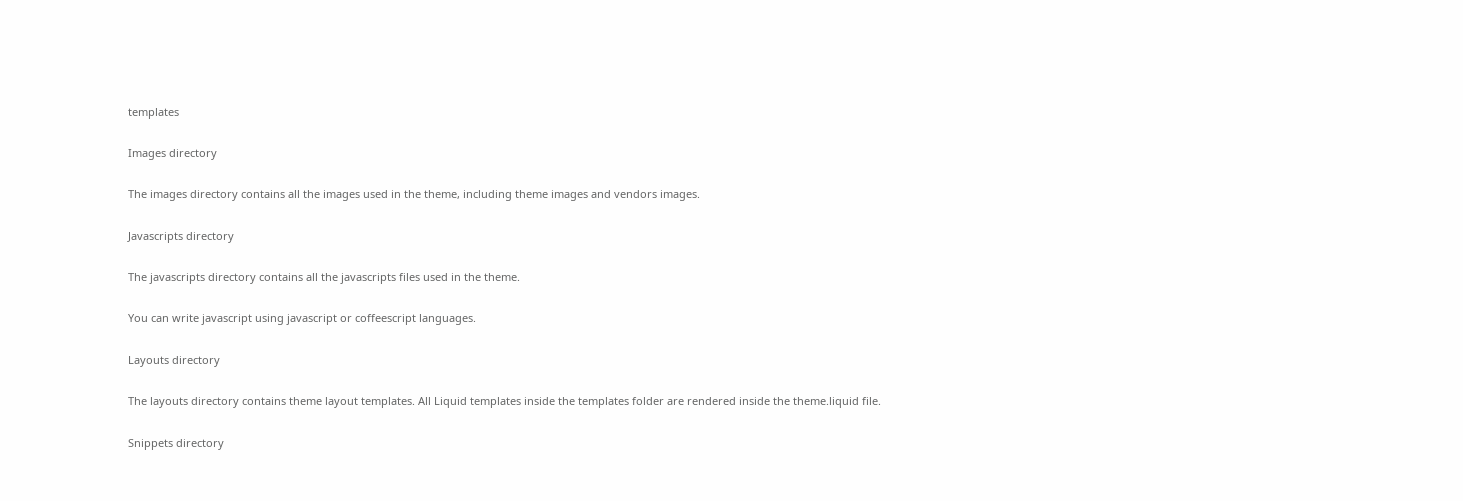templates

Images directory

The images directory contains all the images used in the theme, including theme images and vendors images.

Javascripts directory

The javascripts directory contains all the javascripts files used in the theme.

You can write javascript using javascript or coffeescript languages.

Layouts directory

The layouts directory contains theme layout templates. All Liquid templates inside the templates folder are rendered inside the theme.liquid file.

Snippets directory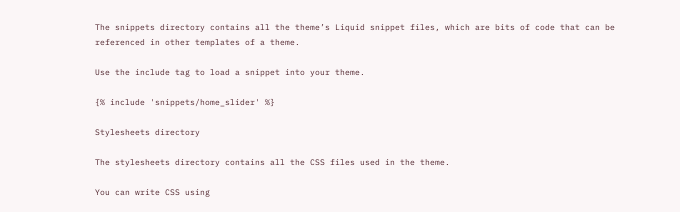The snippets directory contains all the theme’s Liquid snippet files, which are bits of code that can be referenced in other templates of a theme.

Use the include tag to load a snippet into your theme.

{% include 'snippets/home_slider' %}

Stylesheets directory

The stylesheets directory contains all the CSS files used in the theme.

You can write CSS using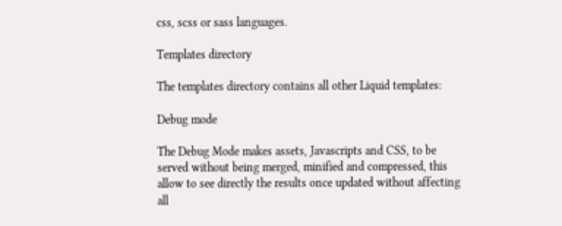css, scss or sass languages.

Templates directory

The templates directory contains all other Liquid templates:

Debug mode

The Debug Mode makes assets, Javascripts and CSS, to be served without being merged, minified and compressed, this allow to see directly the results once updated without affecting all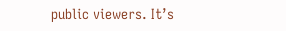public viewers. It’s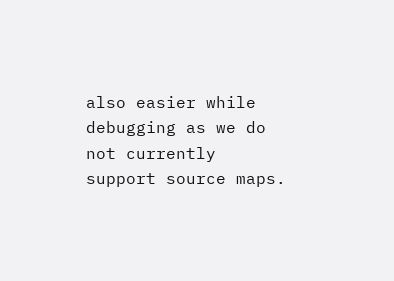also easier while debugging as we do not currently support source maps.